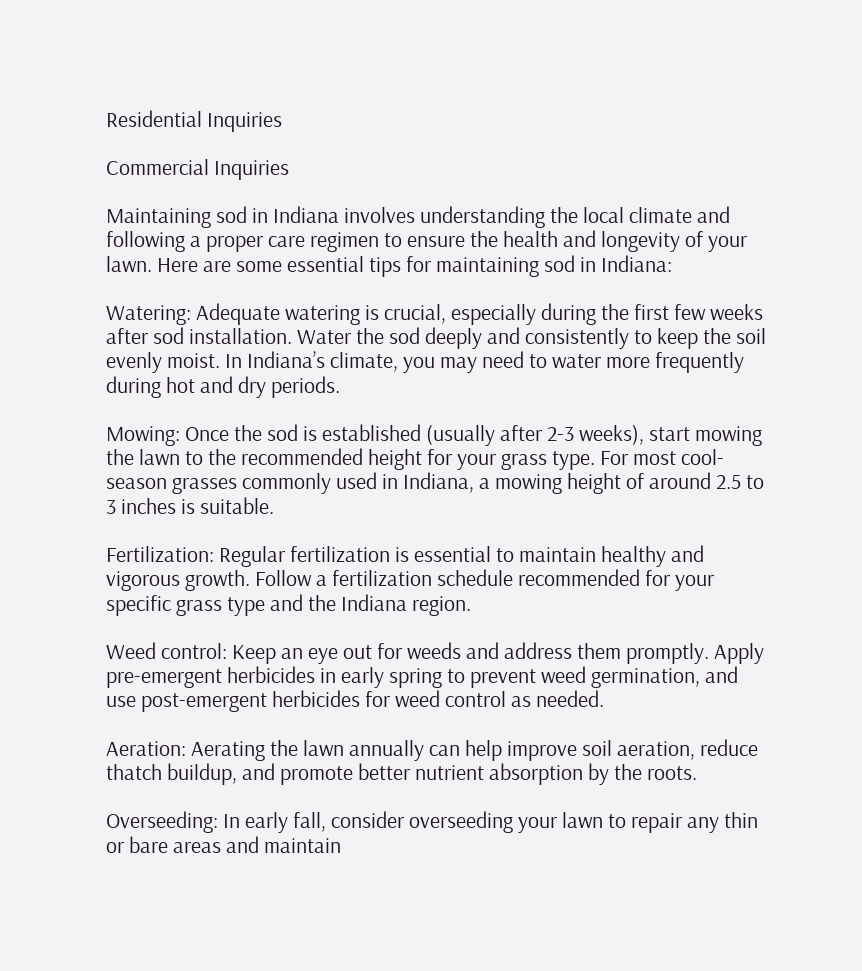Residential Inquiries

Commercial Inquiries

Maintaining sod in Indiana involves understanding the local climate and following a proper care regimen to ensure the health and longevity of your lawn. Here are some essential tips for maintaining sod in Indiana:

Watering: Adequate watering is crucial, especially during the first few weeks after sod installation. Water the sod deeply and consistently to keep the soil evenly moist. In Indiana’s climate, you may need to water more frequently during hot and dry periods.

Mowing: Once the sod is established (usually after 2-3 weeks), start mowing the lawn to the recommended height for your grass type. For most cool-season grasses commonly used in Indiana, a mowing height of around 2.5 to 3 inches is suitable.

Fertilization: Regular fertilization is essential to maintain healthy and vigorous growth. Follow a fertilization schedule recommended for your specific grass type and the Indiana region.

Weed control: Keep an eye out for weeds and address them promptly. Apply pre-emergent herbicides in early spring to prevent weed germination, and use post-emergent herbicides for weed control as needed.

Aeration: Aerating the lawn annually can help improve soil aeration, reduce thatch buildup, and promote better nutrient absorption by the roots.

Overseeding: In early fall, consider overseeding your lawn to repair any thin or bare areas and maintain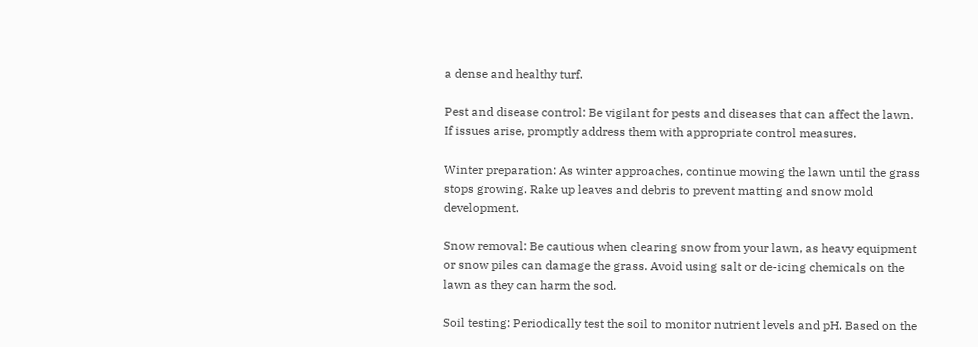a dense and healthy turf.

Pest and disease control: Be vigilant for pests and diseases that can affect the lawn. If issues arise, promptly address them with appropriate control measures.

Winter preparation: As winter approaches, continue mowing the lawn until the grass stops growing. Rake up leaves and debris to prevent matting and snow mold development.

Snow removal: Be cautious when clearing snow from your lawn, as heavy equipment or snow piles can damage the grass. Avoid using salt or de-icing chemicals on the lawn as they can harm the sod.

Soil testing: Periodically test the soil to monitor nutrient levels and pH. Based on the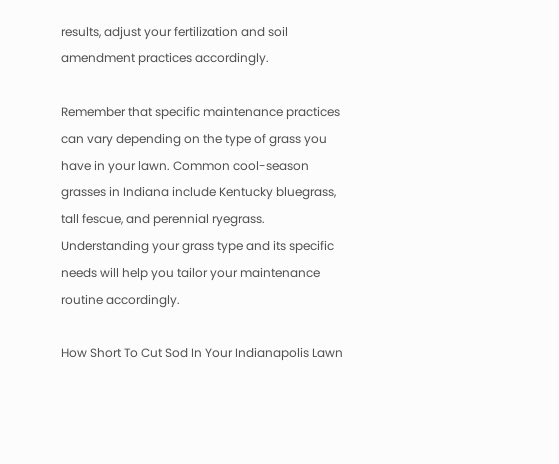results, adjust your fertilization and soil amendment practices accordingly.

Remember that specific maintenance practices can vary depending on the type of grass you have in your lawn. Common cool-season grasses in Indiana include Kentucky bluegrass, tall fescue, and perennial ryegrass. Understanding your grass type and its specific needs will help you tailor your maintenance routine accordingly.

How Short To Cut Sod In Your Indianapolis Lawn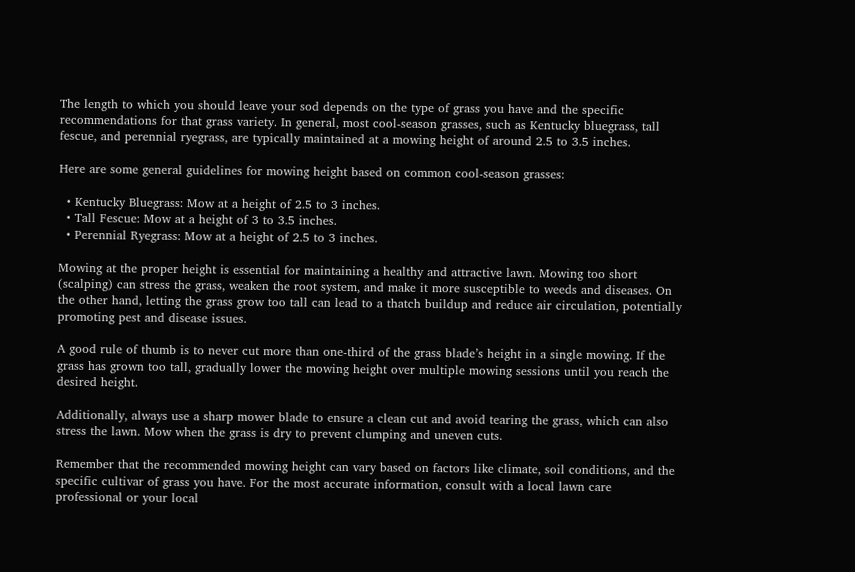The length to which you should leave your sod depends on the type of grass you have and the specific recommendations for that grass variety. In general, most cool-season grasses, such as Kentucky bluegrass, tall fescue, and perennial ryegrass, are typically maintained at a mowing height of around 2.5 to 3.5 inches.

Here are some general guidelines for mowing height based on common cool-season grasses:

  • Kentucky Bluegrass: Mow at a height of 2.5 to 3 inches.
  • Tall Fescue: Mow at a height of 3 to 3.5 inches.
  • Perennial Ryegrass: Mow at a height of 2.5 to 3 inches.

Mowing at the proper height is essential for maintaining a healthy and attractive lawn. Mowing too short (scalping) can stress the grass, weaken the root system, and make it more susceptible to weeds and diseases. On the other hand, letting the grass grow too tall can lead to a thatch buildup and reduce air circulation, potentially promoting pest and disease issues.

A good rule of thumb is to never cut more than one-third of the grass blade’s height in a single mowing. If the grass has grown too tall, gradually lower the mowing height over multiple mowing sessions until you reach the desired height.

Additionally, always use a sharp mower blade to ensure a clean cut and avoid tearing the grass, which can also stress the lawn. Mow when the grass is dry to prevent clumping and uneven cuts.

Remember that the recommended mowing height can vary based on factors like climate, soil conditions, and the specific cultivar of grass you have. For the most accurate information, consult with a local lawn care professional or your local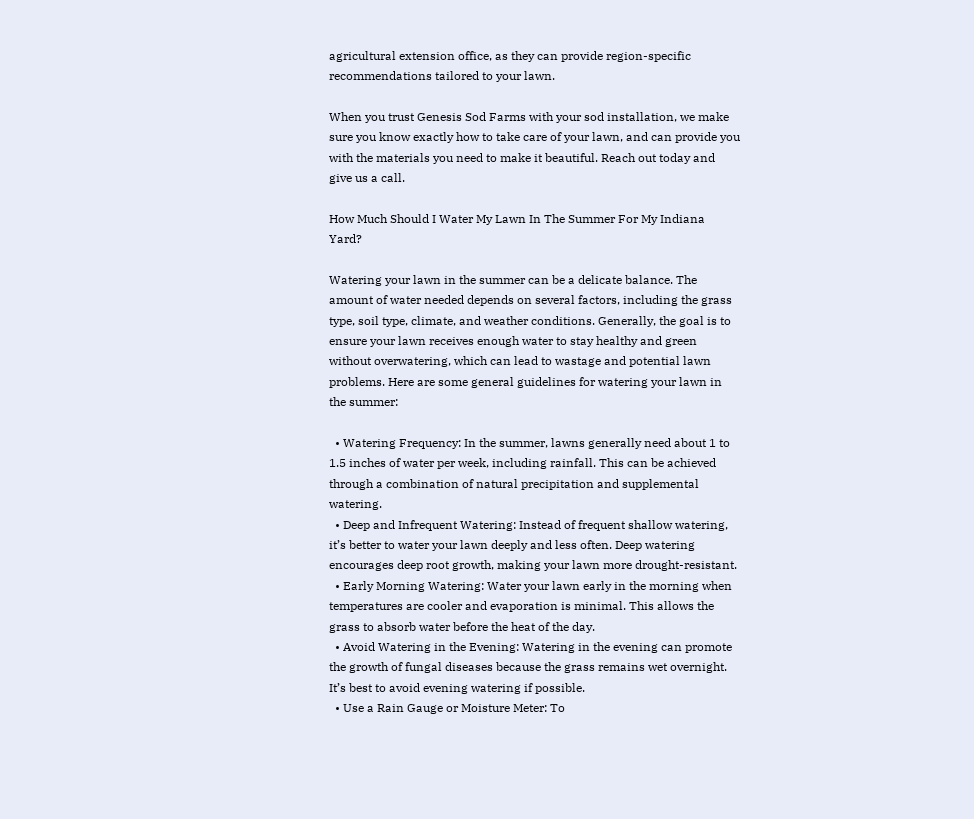agricultural extension office, as they can provide region-specific recommendations tailored to your lawn.

When you trust Genesis Sod Farms with your sod installation, we make sure you know exactly how to take care of your lawn, and can provide you with the materials you need to make it beautiful. Reach out today and give us a call.

How Much Should I Water My Lawn In The Summer For My Indiana Yard?

Watering your lawn in the summer can be a delicate balance. The amount of water needed depends on several factors, including the grass type, soil type, climate, and weather conditions. Generally, the goal is to ensure your lawn receives enough water to stay healthy and green without overwatering, which can lead to wastage and potential lawn problems. Here are some general guidelines for watering your lawn in the summer:

  • Watering Frequency: In the summer, lawns generally need about 1 to 1.5 inches of water per week, including rainfall. This can be achieved through a combination of natural precipitation and supplemental watering.
  • Deep and Infrequent Watering: Instead of frequent shallow watering, it’s better to water your lawn deeply and less often. Deep watering encourages deep root growth, making your lawn more drought-resistant.
  • Early Morning Watering: Water your lawn early in the morning when temperatures are cooler and evaporation is minimal. This allows the grass to absorb water before the heat of the day.
  • Avoid Watering in the Evening: Watering in the evening can promote the growth of fungal diseases because the grass remains wet overnight. It’s best to avoid evening watering if possible.
  • Use a Rain Gauge or Moisture Meter: To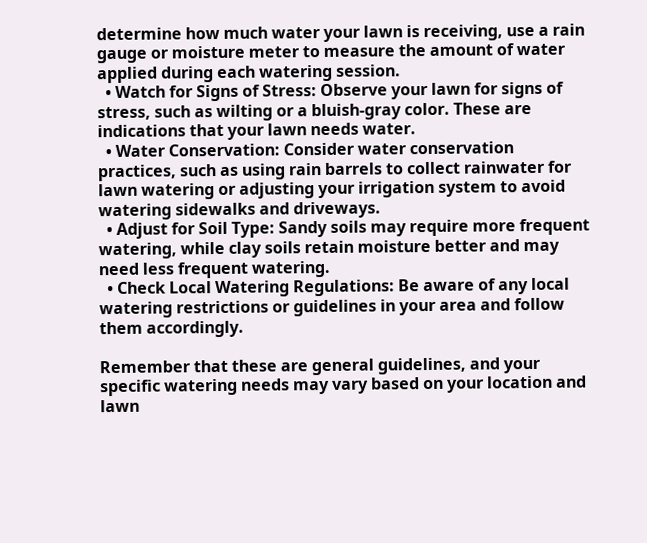determine how much water your lawn is receiving, use a rain gauge or moisture meter to measure the amount of water applied during each watering session.
  • Watch for Signs of Stress: Observe your lawn for signs of stress, such as wilting or a bluish-gray color. These are indications that your lawn needs water.
  • Water Conservation: Consider water conservation practices, such as using rain barrels to collect rainwater for lawn watering or adjusting your irrigation system to avoid watering sidewalks and driveways.
  • Adjust for Soil Type: Sandy soils may require more frequent watering, while clay soils retain moisture better and may need less frequent watering.
  • Check Local Watering Regulations: Be aware of any local watering restrictions or guidelines in your area and follow them accordingly.

Remember that these are general guidelines, and your specific watering needs may vary based on your location and lawn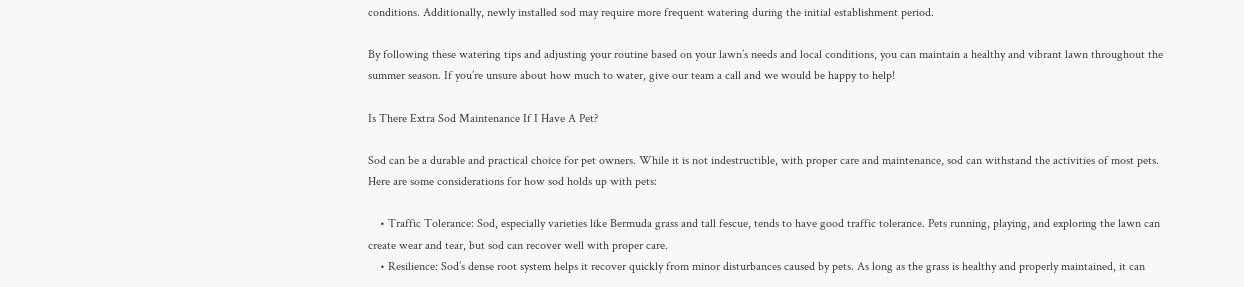conditions. Additionally, newly installed sod may require more frequent watering during the initial establishment period.

By following these watering tips and adjusting your routine based on your lawn’s needs and local conditions, you can maintain a healthy and vibrant lawn throughout the summer season. If you’re unsure about how much to water, give our team a call and we would be happy to help!

Is There Extra Sod Maintenance If I Have A Pet?

Sod can be a durable and practical choice for pet owners. While it is not indestructible, with proper care and maintenance, sod can withstand the activities of most pets. Here are some considerations for how sod holds up with pets:

    • Traffic Tolerance: Sod, especially varieties like Bermuda grass and tall fescue, tends to have good traffic tolerance. Pets running, playing, and exploring the lawn can create wear and tear, but sod can recover well with proper care.
    • Resilience: Sod’s dense root system helps it recover quickly from minor disturbances caused by pets. As long as the grass is healthy and properly maintained, it can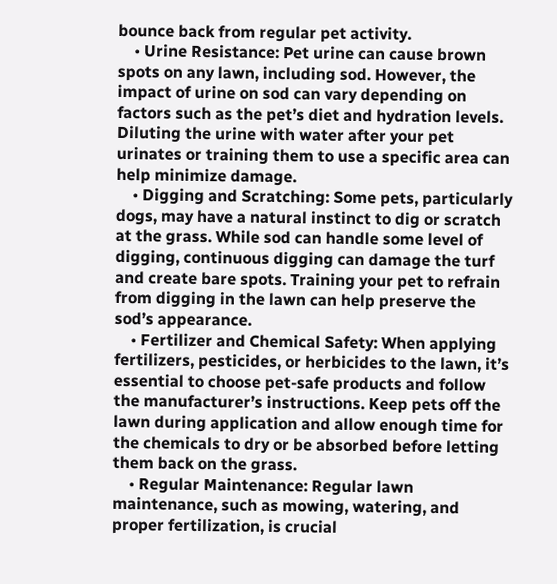bounce back from regular pet activity.
    • Urine Resistance: Pet urine can cause brown spots on any lawn, including sod. However, the impact of urine on sod can vary depending on factors such as the pet’s diet and hydration levels. Diluting the urine with water after your pet urinates or training them to use a specific area can help minimize damage.
    • Digging and Scratching: Some pets, particularly dogs, may have a natural instinct to dig or scratch at the grass. While sod can handle some level of digging, continuous digging can damage the turf and create bare spots. Training your pet to refrain from digging in the lawn can help preserve the sod’s appearance.
    • Fertilizer and Chemical Safety: When applying fertilizers, pesticides, or herbicides to the lawn, it’s essential to choose pet-safe products and follow the manufacturer’s instructions. Keep pets off the lawn during application and allow enough time for the chemicals to dry or be absorbed before letting them back on the grass.
    • Regular Maintenance: Regular lawn maintenance, such as mowing, watering, and proper fertilization, is crucial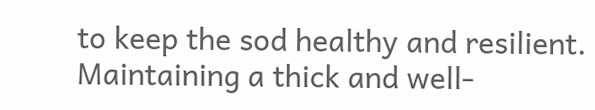to keep the sod healthy and resilient. Maintaining a thick and well-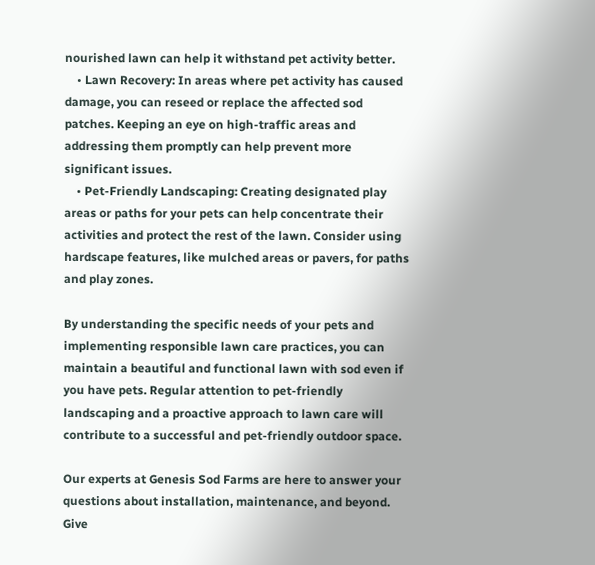nourished lawn can help it withstand pet activity better.
    • Lawn Recovery: In areas where pet activity has caused damage, you can reseed or replace the affected sod patches. Keeping an eye on high-traffic areas and addressing them promptly can help prevent more significant issues.
    • Pet-Friendly Landscaping: Creating designated play areas or paths for your pets can help concentrate their activities and protect the rest of the lawn. Consider using hardscape features, like mulched areas or pavers, for paths and play zones.

By understanding the specific needs of your pets and implementing responsible lawn care practices, you can maintain a beautiful and functional lawn with sod even if you have pets. Regular attention to pet-friendly landscaping and a proactive approach to lawn care will contribute to a successful and pet-friendly outdoor space.

Our experts at Genesis Sod Farms are here to answer your questions about installation, maintenance, and beyond. Give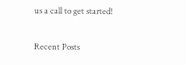us a call to get started!

Recent Posts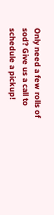Only need a few rolls of sod? Give us a call to schedule a pickup!